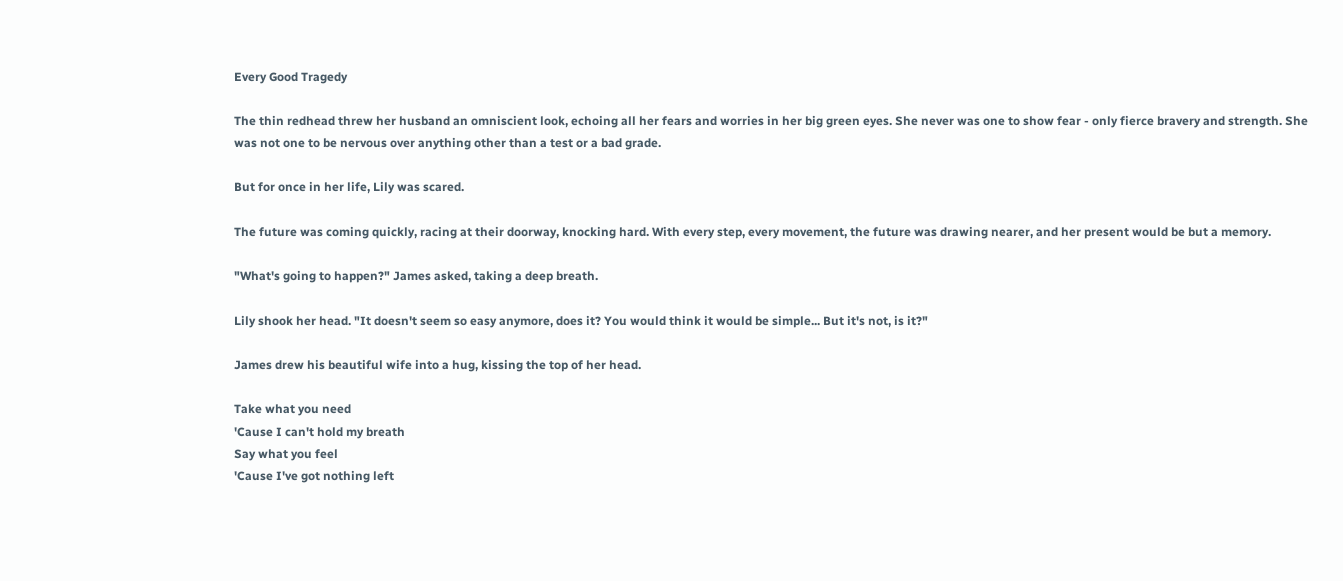Every Good Tragedy

The thin redhead threw her husband an omniscient look, echoing all her fears and worries in her big green eyes. She never was one to show fear - only fierce bravery and strength. She was not one to be nervous over anything other than a test or a bad grade.

But for once in her life, Lily was scared.

The future was coming quickly, racing at their doorway, knocking hard. With every step, every movement, the future was drawing nearer, and her present would be but a memory.

"What's going to happen?" James asked, taking a deep breath.

Lily shook her head. "It doesn't seem so easy anymore, does it? You would think it would be simple... But it's not, is it?"

James drew his beautiful wife into a hug, kissing the top of her head.

Take what you need
'Cause I can't hold my breath
Say what you feel
'Cause I've got nothing left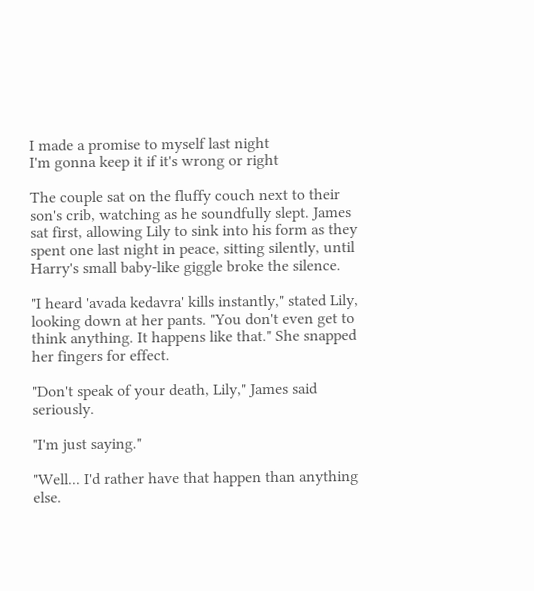I made a promise to myself last night
I'm gonna keep it if it's wrong or right

The couple sat on the fluffy couch next to their son's crib, watching as he soundfully slept. James sat first, allowing Lily to sink into his form as they spent one last night in peace, sitting silently, until Harry's small baby-like giggle broke the silence.

"I heard 'avada kedavra' kills instantly," stated Lily, looking down at her pants. "You don't even get to think anything. It happens like that." She snapped her fingers for effect.

"Don't speak of your death, Lily," James said seriously.

"I'm just saying."

"Well... I'd rather have that happen than anything else.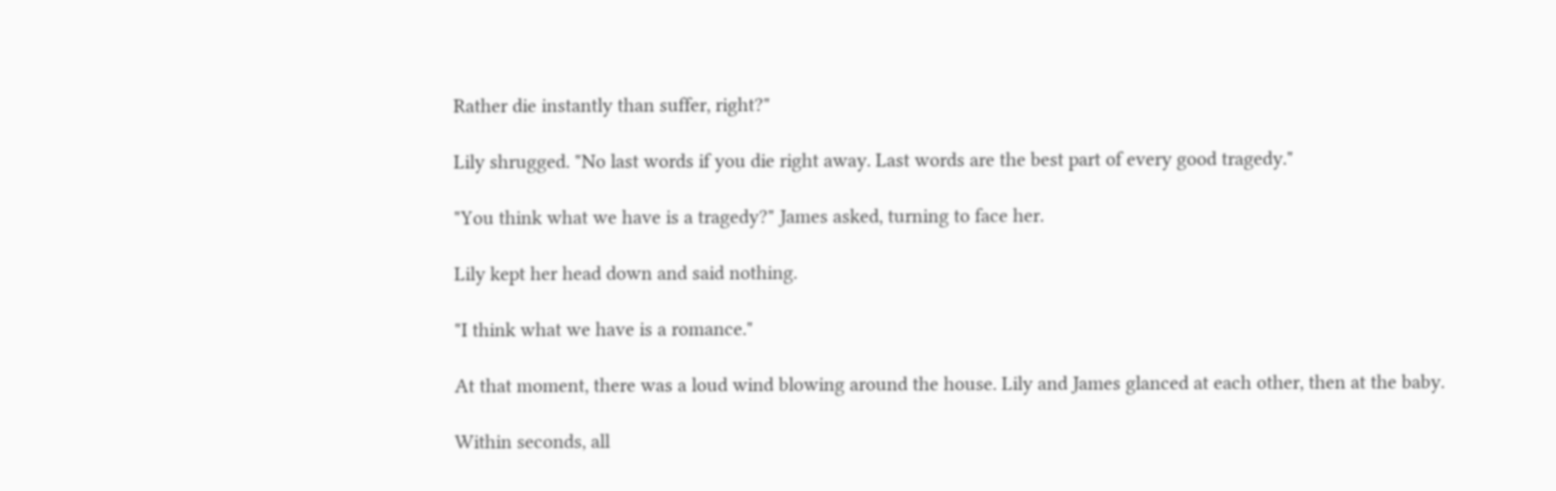Rather die instantly than suffer, right?"

Lily shrugged. "No last words if you die right away. Last words are the best part of every good tragedy."

"You think what we have is a tragedy?" James asked, turning to face her.

Lily kept her head down and said nothing.

"I think what we have is a romance."

At that moment, there was a loud wind blowing around the house. Lily and James glanced at each other, then at the baby.

Within seconds, all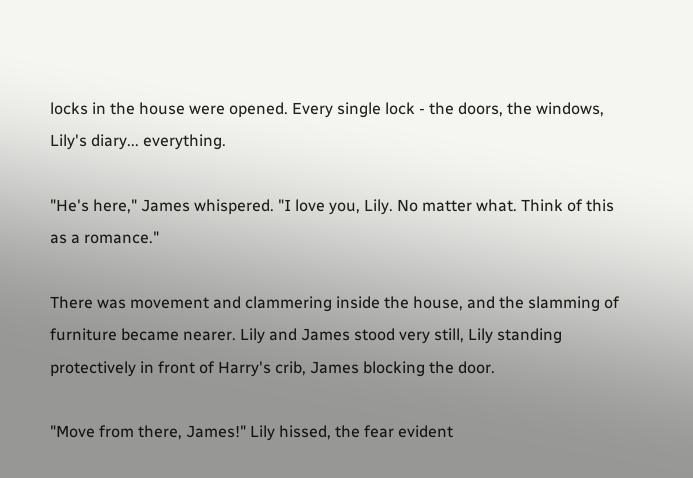locks in the house were opened. Every single lock - the doors, the windows, Lily's diary... everything.

"He's here," James whispered. "I love you, Lily. No matter what. Think of this as a romance."

There was movement and clammering inside the house, and the slamming of furniture became nearer. Lily and James stood very still, Lily standing protectively in front of Harry's crib, James blocking the door.

"Move from there, James!" Lily hissed, the fear evident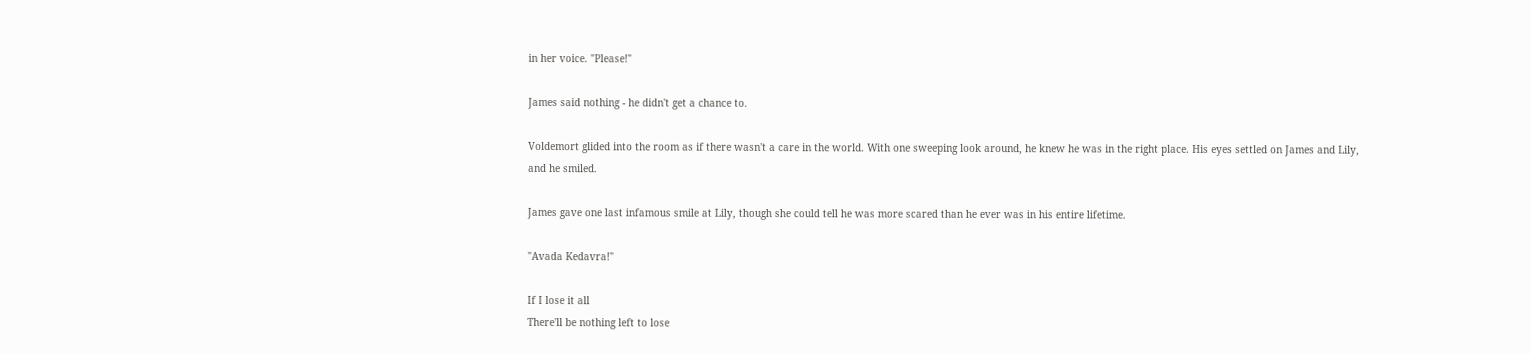in her voice. "Please!"

James said nothing - he didn't get a chance to.

Voldemort glided into the room as if there wasn't a care in the world. With one sweeping look around, he knew he was in the right place. His eyes settled on James and Lily, and he smiled.

James gave one last infamous smile at Lily, though she could tell he was more scared than he ever was in his entire lifetime.

"Avada Kedavra!"

If I lose it all
There'll be nothing left to lose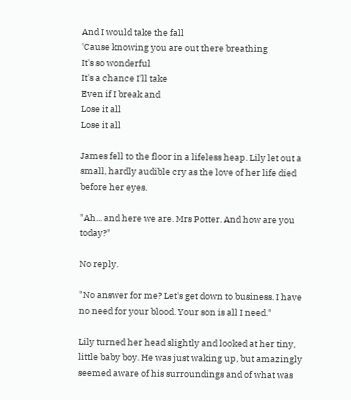And I would take the fall
'Cause knowing you are out there breathing
It's so wonderful
It's a chance I'll take
Even if I break and
Lose it all
Lose it all

James fell to the floor in a lifeless heap. Lily let out a small, hardly audible cry as the love of her life died before her eyes.

"Ah... and here we are. Mrs Potter. And how are you today?"

No reply.

"No answer for me? Let's get down to business. I have no need for your blood. Your son is all I need."

Lily turned her head slightly and looked at her tiny, little baby boy. He was just waking up, but amazingly seemed aware of his surroundings and of what was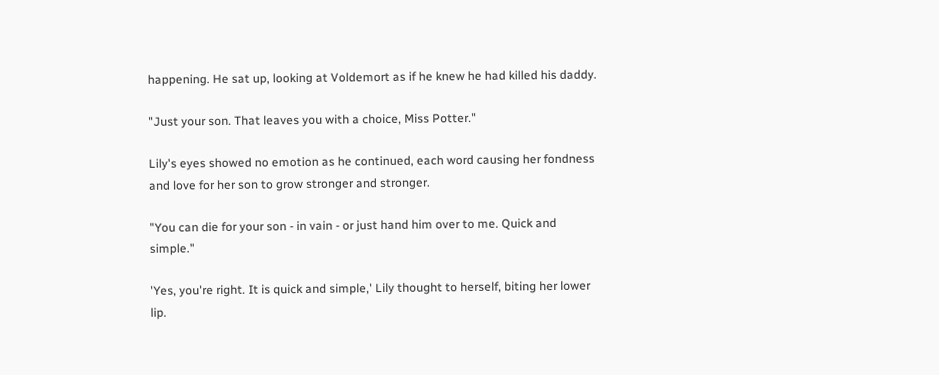happening. He sat up, looking at Voldemort as if he knew he had killed his daddy.

"Just your son. That leaves you with a choice, Miss Potter."

Lily's eyes showed no emotion as he continued, each word causing her fondness and love for her son to grow stronger and stronger.

"You can die for your son - in vain - or just hand him over to me. Quick and simple."

'Yes, you're right. It is quick and simple,' Lily thought to herself, biting her lower lip.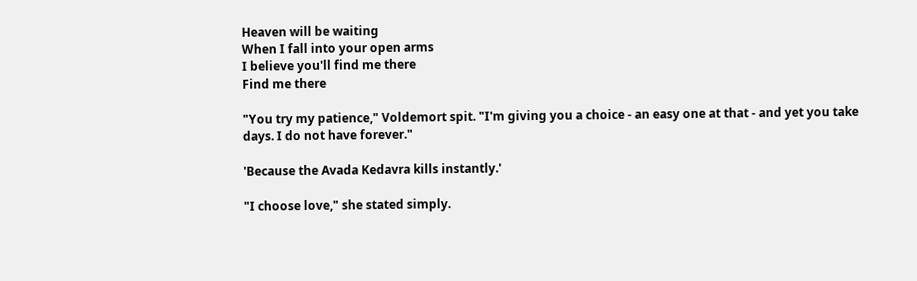Heaven will be waiting
When I fall into your open arms
I believe you'll find me there
Find me there

"You try my patience," Voldemort spit. "I'm giving you a choice - an easy one at that - and yet you take days. I do not have forever."

'Because the Avada Kedavra kills instantly.'

"I choose love," she stated simply.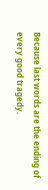Because last words are the ending of every good tragedy.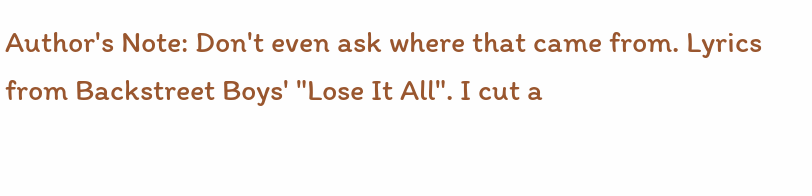Author's Note: Don't even ask where that came from. Lyrics from Backstreet Boys' "Lose It All". I cut a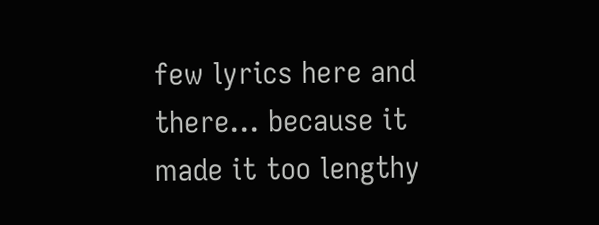few lyrics here and there... because it made it too lengthy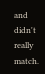and didn't really match.